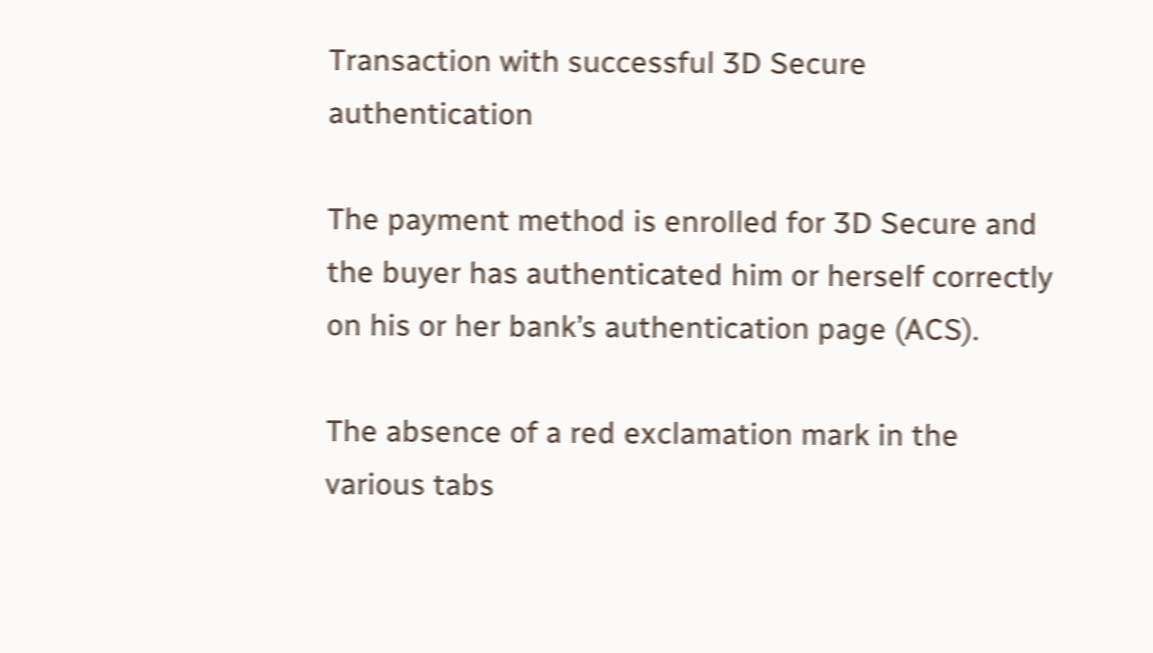Transaction with successful 3D Secure authentication

The payment method is enrolled for 3D Secure and the buyer has authenticated him or herself correctly on his or her bank’s authentication page (ACS).

The absence of a red exclamation mark in the various tabs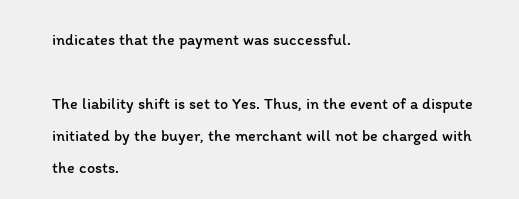indicates that the payment was successful.

The liability shift is set to Yes. Thus, in the event of a dispute initiated by the buyer, the merchant will not be charged with the costs.